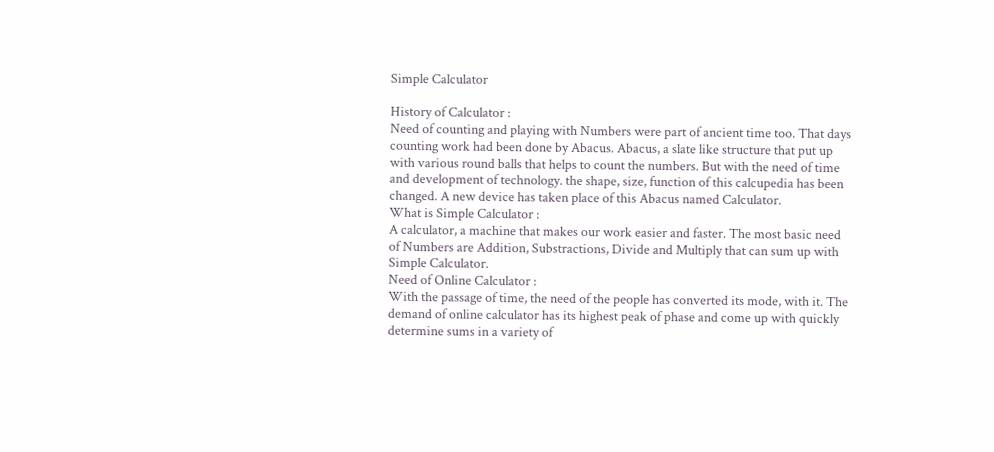Simple Calculator

History of Calculator :
Need of counting and playing with Numbers were part of ancient time too. That days counting work had been done by Abacus. Abacus, a slate like structure that put up with various round balls that helps to count the numbers. But with the need of time and development of technology. the shape, size, function of this calcupedia has been changed. A new device has taken place of this Abacus named Calculator.
What is Simple Calculator :
A calculator, a machine that makes our work easier and faster. The most basic need of Numbers are Addition, Substractions, Divide and Multiply that can sum up with Simple Calculator.
Need of Online Calculator :
With the passage of time, the need of the people has converted its mode, with it. The demand of online calculator has its highest peak of phase and come up with quickly determine sums in a variety of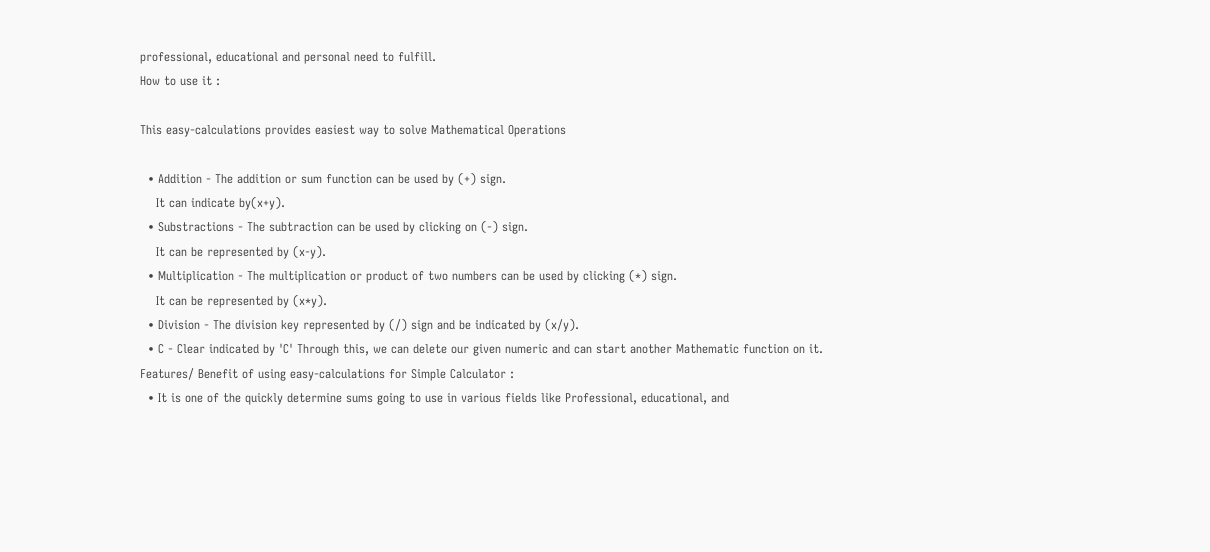professional, educational and personal need to fulfill.
How to use it :

This easy-calculations provides easiest way to solve Mathematical Operations

  • Addition - The addition or sum function can be used by (+) sign.
    It can indicate by(x+y).
  • Substractions - The subtraction can be used by clicking on (-) sign.
    It can be represented by (x-y).
  • Multiplication - The multiplication or product of two numbers can be used by clicking (*) sign.
    It can be represented by (x*y).
  • Division - The division key represented by (/) sign and be indicated by (x/y).
  • C - Clear indicated by 'C' Through this, we can delete our given numeric and can start another Mathematic function on it.
Features/ Benefit of using easy-calculations for Simple Calculator :
  • It is one of the quickly determine sums going to use in various fields like Professional, educational, and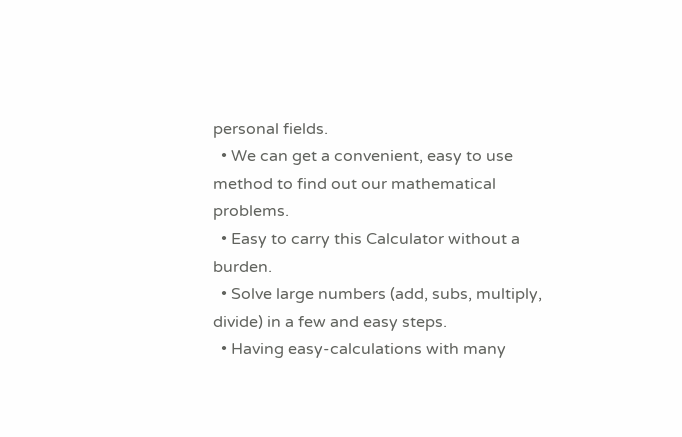personal fields.
  • We can get a convenient, easy to use method to find out our mathematical problems.
  • Easy to carry this Calculator without a burden.
  • Solve large numbers (add, subs, multiply, divide) in a few and easy steps.
  • Having easy-calculations with many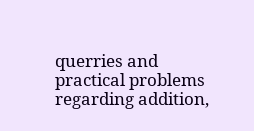querries and practical problems regarding addition,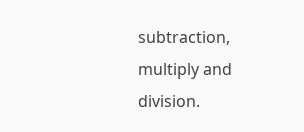subtraction, multiply and division.